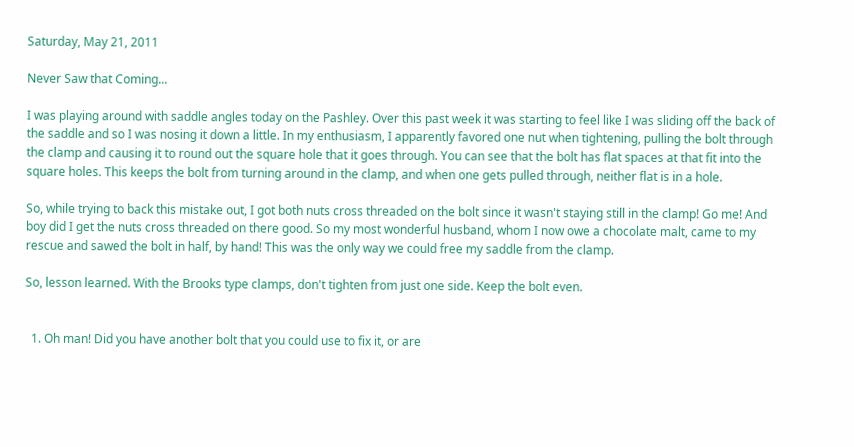Saturday, May 21, 2011

Never Saw that Coming...

I was playing around with saddle angles today on the Pashley. Over this past week it was starting to feel like I was sliding off the back of the saddle and so I was nosing it down a little. In my enthusiasm, I apparently favored one nut when tightening, pulling the bolt through the clamp and causing it to round out the square hole that it goes through. You can see that the bolt has flat spaces at that fit into the square holes. This keeps the bolt from turning around in the clamp, and when one gets pulled through, neither flat is in a hole.

So, while trying to back this mistake out, I got both nuts cross threaded on the bolt since it wasn't staying still in the clamp! Go me! And boy did I get the nuts cross threaded on there good. So my most wonderful husband, whom I now owe a chocolate malt, came to my rescue and sawed the bolt in half, by hand! This was the only way we could free my saddle from the clamp.

So, lesson learned. With the Brooks type clamps, don't tighten from just one side. Keep the bolt even.


  1. Oh man! Did you have another bolt that you could use to fix it, or are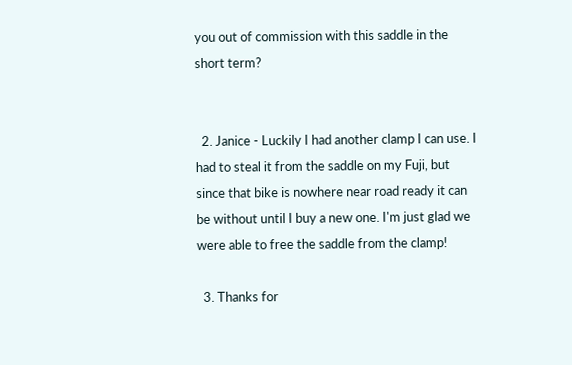you out of commission with this saddle in the short term?


  2. Janice - Luckily I had another clamp I can use. I had to steal it from the saddle on my Fuji, but since that bike is nowhere near road ready it can be without until I buy a new one. I'm just glad we were able to free the saddle from the clamp!

  3. Thanks for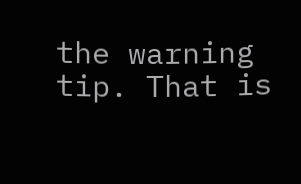the warning tip. That is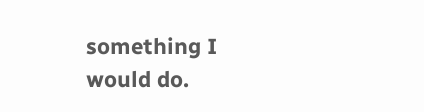something I would do.